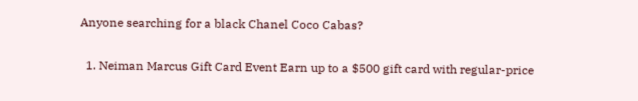Anyone searching for a black Chanel Coco Cabas?

  1. Neiman Marcus Gift Card Event Earn up to a $500 gift card with regular-price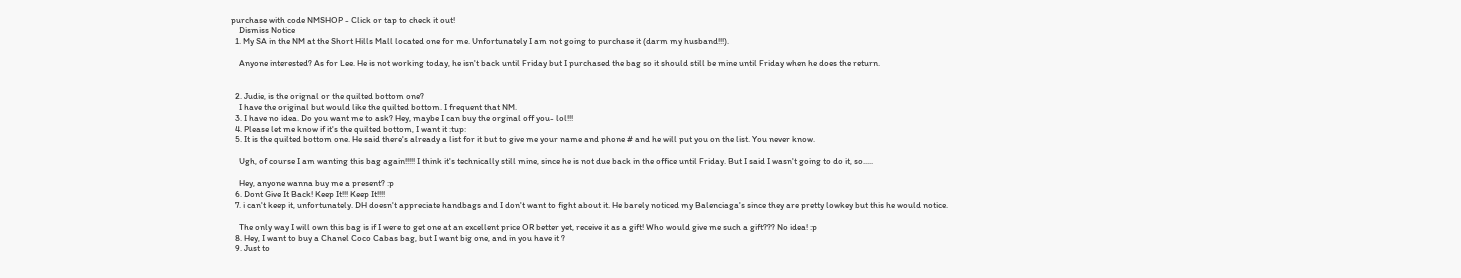purchase with code NMSHOP - Click or tap to check it out!
    Dismiss Notice
  1. My SA in the NM at the Short Hills Mall located one for me. Unfortunately I am not going to purchase it (darm my husband!!!).

    Anyone interested? As for Lee. He is not working today, he isn't back until Friday but I purchased the bag so it should still be mine until Friday when he does the return.


  2. Judie, is the orignal or the quilted bottom one?
    I have the original but would like the quilted bottom. I frequent that NM.
  3. I have no idea. Do you want me to ask? Hey, maybe I can buy the orginal off you- lol!!!
  4. Please let me know if it's the quilted bottom, I want it :tup:
  5. It is the quilted bottom one. He said there's already a list for it but to give me your name and phone # and he will put you on the list. You never know.

    Ugh, of course I am wanting this bag again!!!!! I think it's technically still mine, since he is not due back in the office until Friday. But I said I wasn't going to do it, so.....

    Hey, anyone wanna buy me a present? :p
  6. Dont Give It Back! Keep It!!! Keep It!!!!
  7. i can't keep it, unfortunately. DH doesn't appreciate handbags and I don't want to fight about it. He barely noticed my Balenciaga's since they are pretty lowkey but this he would notice.

    The only way I will own this bag is if I were to get one at an excellent price OR better yet, receive it as a gift! Who would give me such a gift??? No idea! :p
  8. Hey, I want to buy a Chanel Coco Cabas bag, but I want big one, and in you have it ?
  9. Just to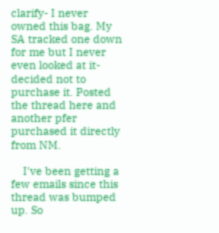clarify- I never owned this bag. My SA tracked one down for me but I never even looked at it- decided not to purchase it. Posted the thread here and another pfer purchased it directly from NM.

    I've been getting a few emails since this thread was bumped up. So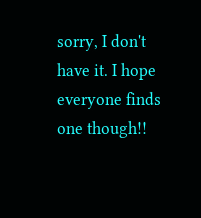sorry, I don't have it. I hope everyone finds one though!!